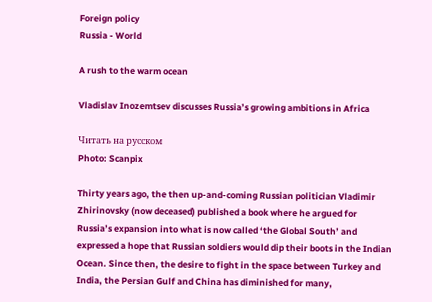Foreign policy
Russia - World

A rush to the warm ocean

Vladislav Inozemtsev discusses Russia’s growing ambitions in Africa

Читать на русском
Photo: Scanpix

Thirty years ago, the then up-and-coming Russian politician Vladimir Zhirinovsky (now deceased) published a book where he argued for Russia’s expansion into what is now called ‘the Global South’ and expressed a hope that Russian soldiers would dip their boots in the Indian Ocean. Since then, the desire to fight in the space between Turkey and India, the Persian Gulf and China has diminished for many,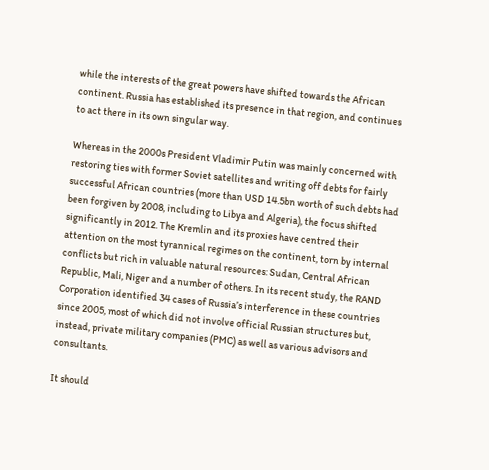while the interests of the great powers have shifted towards the African continent. Russia has established its presence in that region, and continues to act there in its own singular way.

Whereas in the 2000s President Vladimir Putin was mainly concerned with restoring ties with former Soviet satellites and writing off debts for fairly successful African countries (more than USD 14.5bn worth of such debts had been forgiven by 2008, including to Libya and Algeria), the focus shifted significantly in 2012. The Kremlin and its proxies have centred their attention on the most tyrannical regimes on the continent, torn by internal conflicts but rich in valuable natural resources: Sudan, Central African Republic, Mali, Niger and a number of others. In its recent study, the RAND Corporation identified 34 cases of Russia’s interference in these countries since 2005, most of which did not involve official Russian structures but, instead, private military companies (PMC) as well as various advisors and consultants.

It should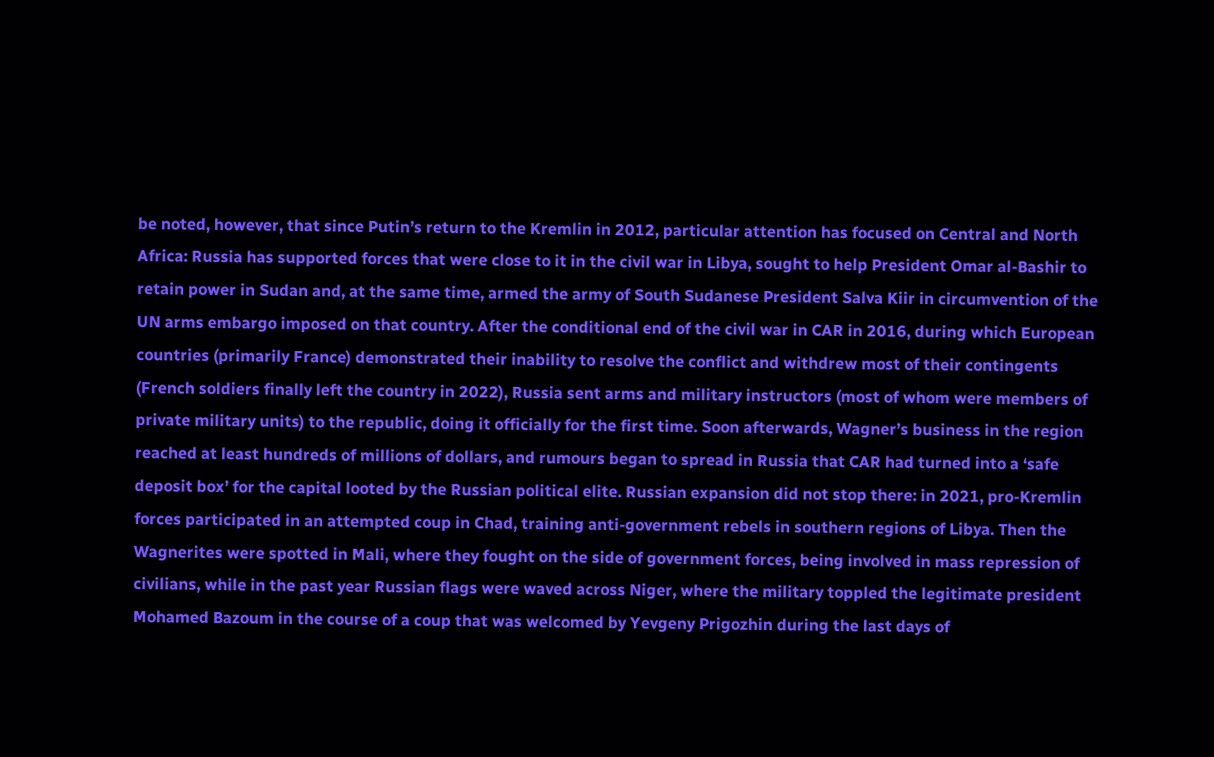be noted, however, that since Putin’s return to the Kremlin in 2012, particular attention has focused on Central and North Africa: Russia has supported forces that were close to it in the civil war in Libya, sought to help President Omar al-Bashir to retain power in Sudan and, at the same time, armed the army of South Sudanese President Salva Kiir in circumvention of the UN arms embargo imposed on that country. After the conditional end of the civil war in CAR in 2016, during which European countries (primarily France) demonstrated their inability to resolve the conflict and withdrew most of their contingents (French soldiers finally left the country in 2022), Russia sent arms and military instructors (most of whom were members of private military units) to the republic, doing it officially for the first time. Soon afterwards, Wagner’s business in the region reached at least hundreds of millions of dollars, and rumours began to spread in Russia that CAR had turned into a ‘safe deposit box’ for the capital looted by the Russian political elite. Russian expansion did not stop there: in 2021, pro-Kremlin forces participated in an attempted coup in Chad, training anti-government rebels in southern regions of Libya. Then the Wagnerites were spotted in Mali, where they fought on the side of government forces, being involved in mass repression of civilians, while in the past year Russian flags were waved across Niger, where the military toppled the legitimate president Mohamed Bazoum in the course of a coup that was welcomed by Yevgeny Prigozhin during the last days of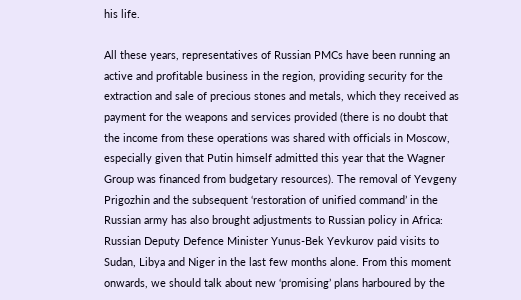his life.

All these years, representatives of Russian PMCs have been running an active and profitable business in the region, providing security for the extraction and sale of precious stones and metals, which they received as payment for the weapons and services provided (there is no doubt that the income from these operations was shared with officials in Moscow, especially given that Putin himself admitted this year that the Wagner Group was financed from budgetary resources). The removal of Yevgeny Prigozhin and the subsequent ‘restoration of unified command’ in the Russian army has also brought adjustments to Russian policy in Africa: Russian Deputy Defence Minister Yunus-Bek Yevkurov paid visits to Sudan, Libya and Niger in the last few months alone. From this moment onwards, we should talk about new ‘promising’ plans harboured by the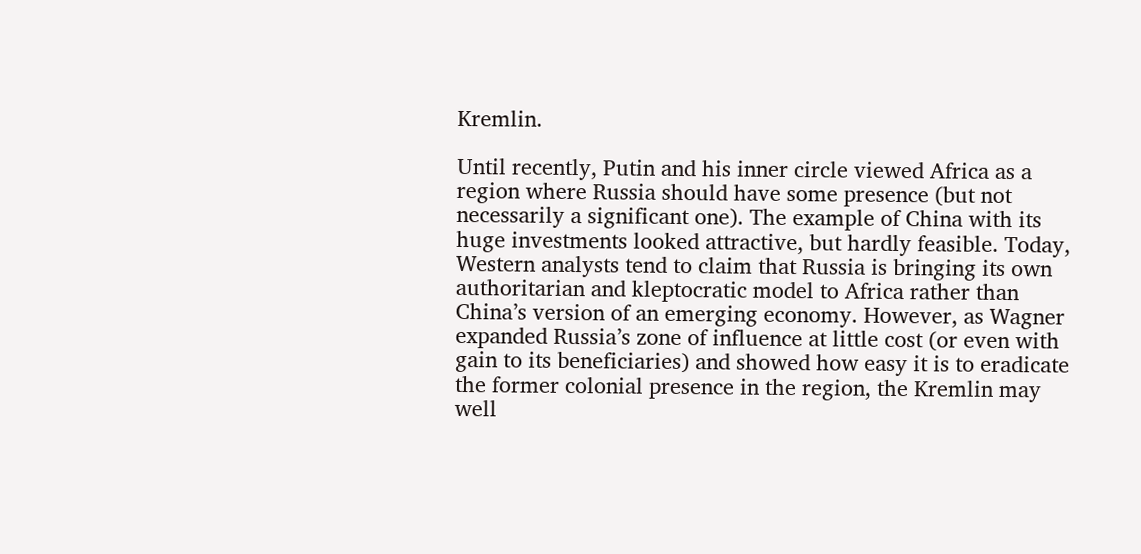Kremlin.

Until recently, Putin and his inner circle viewed Africa as a region where Russia should have some presence (but not necessarily a significant one). The example of China with its huge investments looked attractive, but hardly feasible. Today, Western analysts tend to claim that Russia is bringing its own authoritarian and kleptocratic model to Africa rather than China’s version of an emerging economy. However, as Wagner expanded Russia’s zone of influence at little cost (or even with gain to its beneficiaries) and showed how easy it is to eradicate the former colonial presence in the region, the Kremlin may well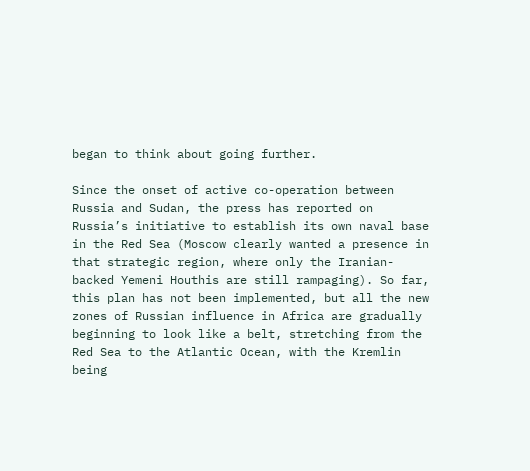began to think about going further.

Since the onset of active co-operation between Russia and Sudan, the press has reported on Russia’s initiative to establish its own naval base in the Red Sea (Moscow clearly wanted a presence in that strategic region, where only the Iranian-backed Yemeni Houthis are still rampaging). So far, this plan has not been implemented, but all the new zones of Russian influence in Africa are gradually beginning to look like a belt, stretching from the Red Sea to the Atlantic Ocean, with the Kremlin being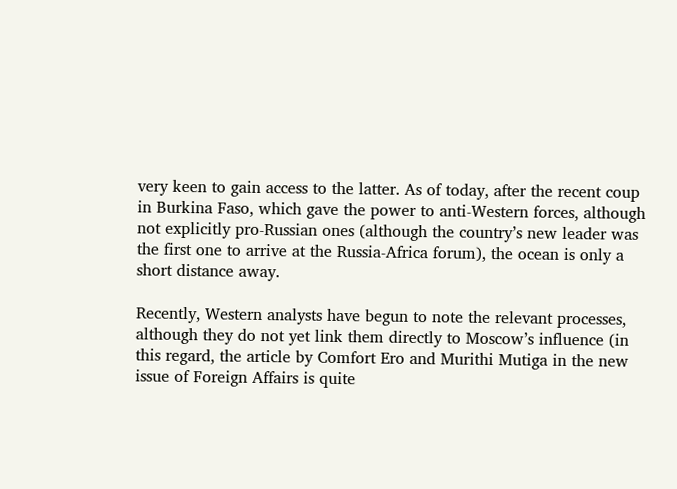very keen to gain access to the latter. As of today, after the recent coup in Burkina Faso, which gave the power to anti-Western forces, although not explicitly pro-Russian ones (although the country’s new leader was the first one to arrive at the Russia-Africa forum), the ocean is only a short distance away.

Recently, Western analysts have begun to note the relevant processes, although they do not yet link them directly to Moscow’s influence (in this regard, the article by Comfort Ero and Murithi Mutiga in the new issue of Foreign Affairs is quite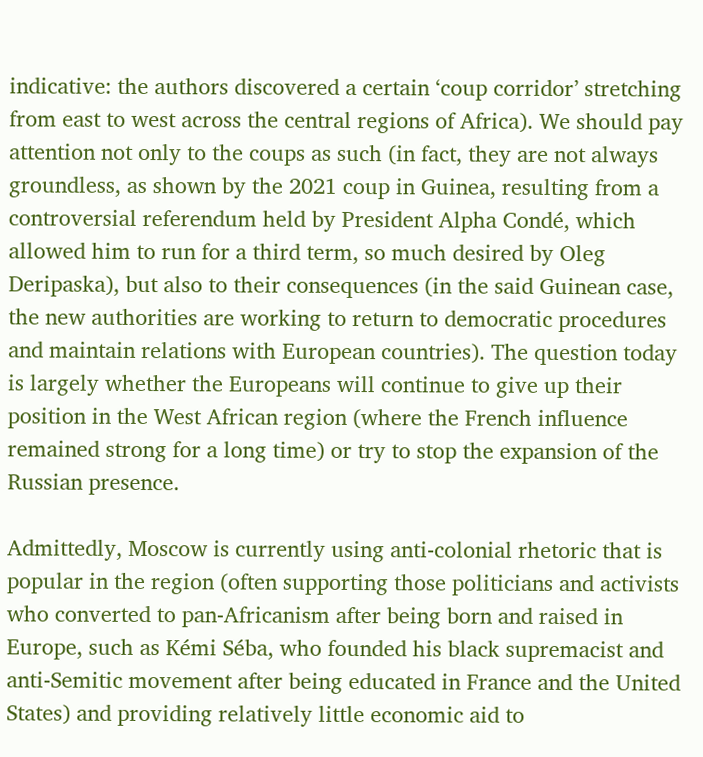indicative: the authors discovered a certain ‘coup corridor’ stretching from east to west across the central regions of Africa). We should pay attention not only to the coups as such (in fact, they are not always groundless, as shown by the 2021 coup in Guinea, resulting from a controversial referendum held by President Alpha Condé, which allowed him to run for a third term, so much desired by Oleg Deripaska), but also to their consequences (in the said Guinean case, the new authorities are working to return to democratic procedures and maintain relations with European countries). The question today is largely whether the Europeans will continue to give up their position in the West African region (where the French influence remained strong for a long time) or try to stop the expansion of the Russian presence.

Admittedly, Moscow is currently using anti-colonial rhetoric that is popular in the region (often supporting those politicians and activists who converted to pan-Africanism after being born and raised in Europe, such as Kémi Séba, who founded his black supremacist and anti-Semitic movement after being educated in France and the United States) and providing relatively little economic aid to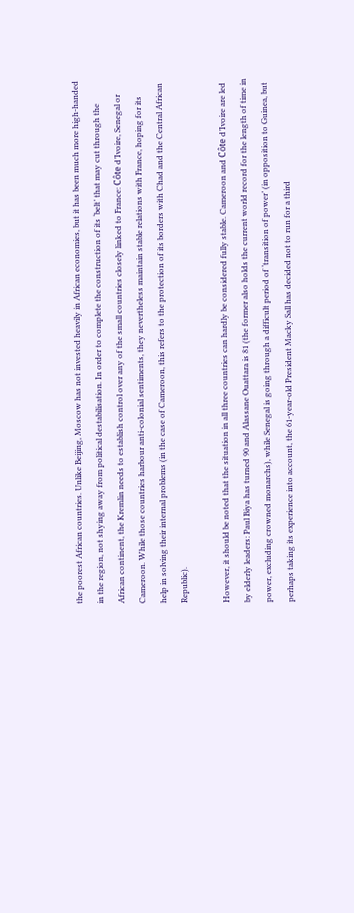the poorest African countries. Unlike Beijing, Moscow has not invested heavily in African economies, but it has been much more high-handed in the region, not shying away from political destabilisation. In order to complete the construction of its ‘belt’ that may cut through the African continent, the Kremlin needs to establish control over any of the small countries closely linked to France: Côte d’Ivoire, Senegal or Cameroon. While those countries harbour anti-colonial sentiments, they nevertheless maintain stable relations with France, hoping for its help in solving their internal problems (in the case of Cameroon, this refers to the protection of its borders with Chad and the Central African Republic).

However, it should be noted that the situation in all three countries can hardly be considered fully stable. Cameroon and Côte d’Ivoire are led by elderly leaders: Paul Biya has turned 90 and Alassane Ouattara is 81 (the former also holds the current world record for the length of time in power, excluding crowned monarchs), while Senegal is going through a difficult period of ‘transition of power’ (in opposition to Guinea, but perhaps taking its experience into account, the 61-year-old President Macky Sall has decided not to run for a third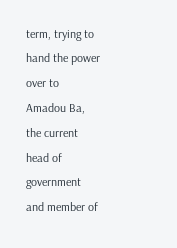term, trying to hand the power over to Amadou Ba, the current head of government and member of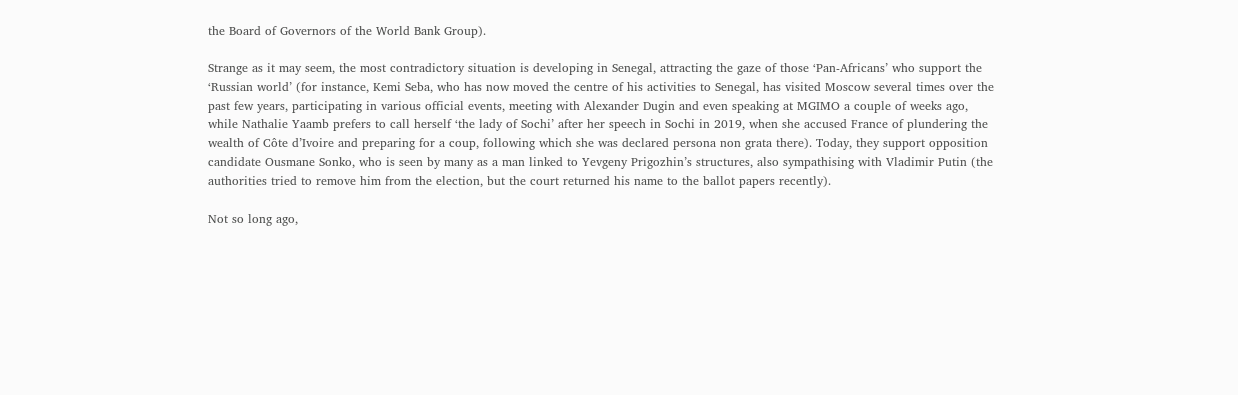the Board of Governors of the World Bank Group).

Strange as it may seem, the most contradictory situation is developing in Senegal, attracting the gaze of those ‘Pan-Africans’ who support the ‘Russian world’ (for instance, Kemi Seba, who has now moved the centre of his activities to Senegal, has visited Moscow several times over the past few years, participating in various official events, meeting with Alexander Dugin and even speaking at MGIMO a couple of weeks ago, while Nathalie Yaamb prefers to call herself ‘the lady of Sochi’ after her speech in Sochi in 2019, when she accused France of plundering the wealth of Côte d’Ivoire and preparing for a coup, following which she was declared persona non grata there). Today, they support opposition candidate Ousmane Sonko, who is seen by many as a man linked to Yevgeny Prigozhin’s structures, also sympathising with Vladimir Putin (the authorities tried to remove him from the election, but the court returned his name to the ballot papers recently).

Not so long ago,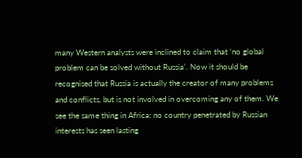many Western analysts were inclined to claim that ‘no global problem can be solved without Russia’. Now it should be recognised that Russia is actually the creator of many problems and conflicts, but is not involved in overcoming any of them. We see the same thing in Africa: no country penetrated by Russian interests has seen lasting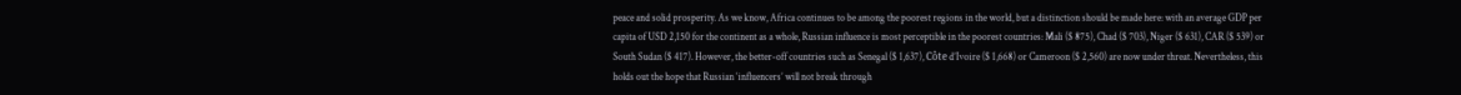peace and solid prosperity. As we know, Africa continues to be among the poorest regions in the world, but a distinction should be made here: with an average GDP per capita of USD 2,150 for the continent as a whole, Russian influence is most perceptible in the poorest countries: Mali ($ 875), Chad ($ 703), Niger ($ 631), CAR ($ 539) or South Sudan ($ 417). However, the better-off countries such as Senegal ($ 1,637), Côte d’Ivoire ($ 1,668) or Cameroon ($ 2,560) are now under threat. Nevertheless, this holds out the hope that Russian ‘influencers’ will not break through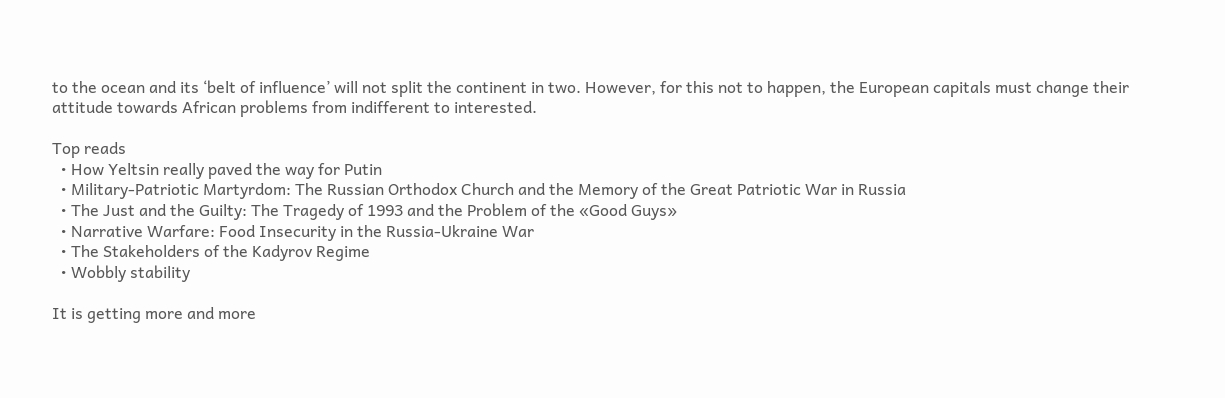to the ocean and its ‘belt of influence’ will not split the continent in two. However, for this not to happen, the European capitals must change their attitude towards African problems from indifferent to interested.

Top reads
  • How Yeltsin really paved the way for Putin
  • Military-Patriotic Martyrdom: The Russian Orthodox Church and the Memory of the Great Patriotic War in Russia
  • The Just and the Guilty: The Tragedy of 1993 and the Problem of the «Good Guys»
  • Narrative Warfare: Food Insecurity in the Russia-Ukraine War
  • The Stakeholders of the Kadyrov Regime
  • Wobbly stability

It is getting more and more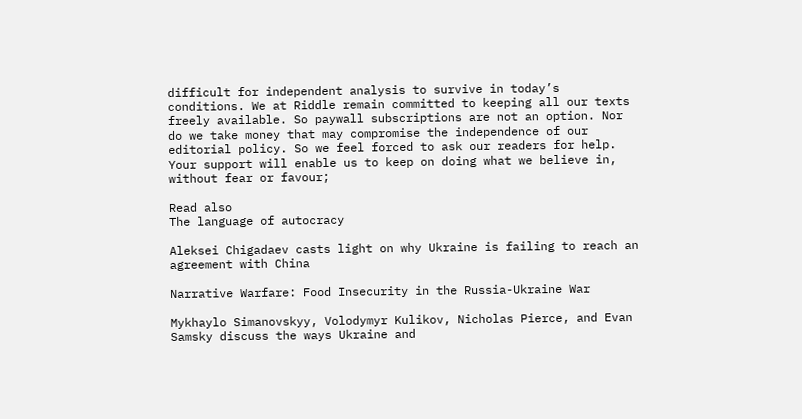difficult for independent analysis to survive in today’s conditions. We at Riddle remain committed to keeping all our texts freely available. So paywall subscriptions are not an option. Nor do we take money that may compromise the independence of our editorial policy. So we feel forced to ask our readers for help. Your support will enable us to keep on doing what we believe in, without fear or favour;

Read also
The language of autocracy

Aleksei Chigadaev casts light on why Ukraine is failing to reach an agreement with China

Narrative Warfare: Food Insecurity in the Russia-Ukraine War

Mykhaylo Simanovskyy, Volodymyr Kulikov, Nicholas Pierce, and Evan Samsky discuss the ways Ukraine and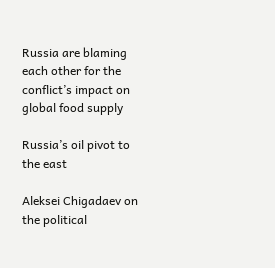Russia are blaming each other for the conflict’s impact on global food supply

Russia’s oil pivot to the east

Aleksei Chigadaev on the political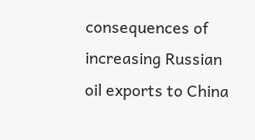consequences of increasing Russian oil exports to China